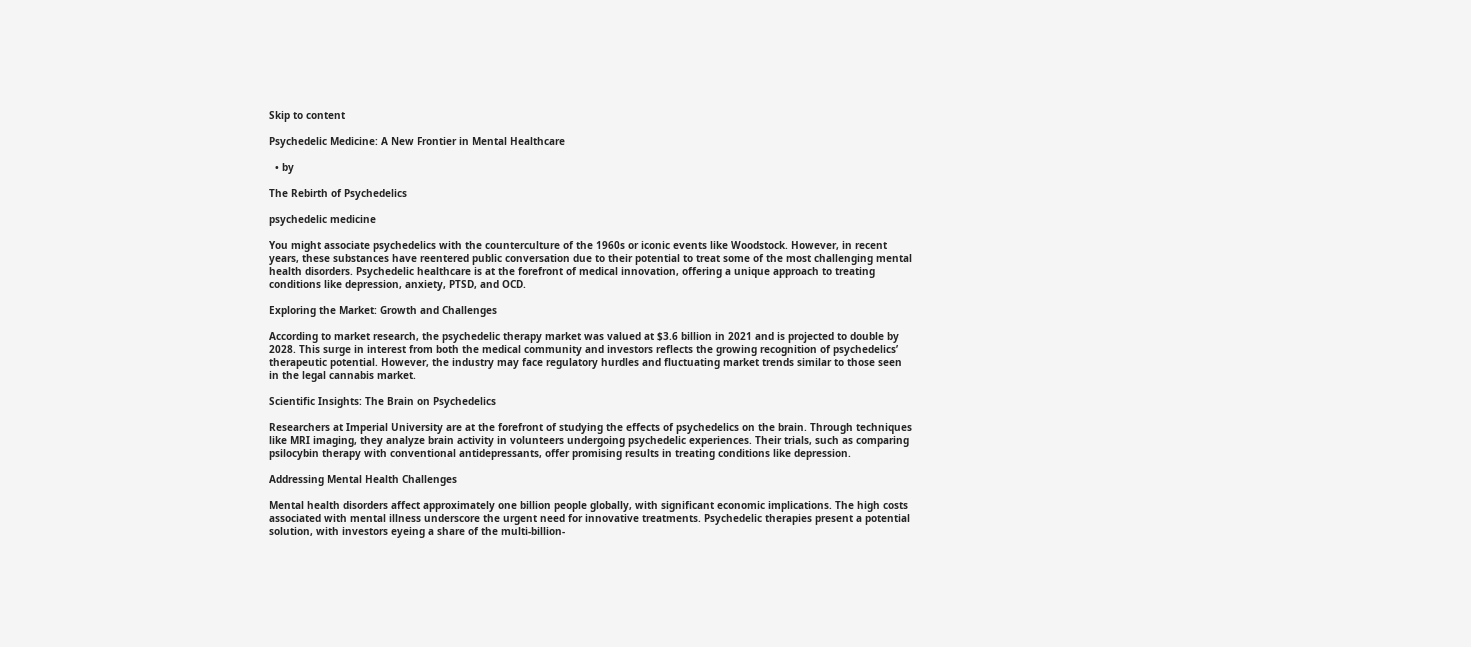Skip to content

Psychedelic Medicine: A New Frontier in Mental Healthcare

  • by

The Rebirth of Psychedelics

psychedelic medicine

You might associate psychedelics with the counterculture of the 1960s or iconic events like Woodstock. However, in recent years, these substances have reentered public conversation due to their potential to treat some of the most challenging mental health disorders. Psychedelic healthcare is at the forefront of medical innovation, offering a unique approach to treating conditions like depression, anxiety, PTSD, and OCD.

Exploring the Market: Growth and Challenges

According to market research, the psychedelic therapy market was valued at $3.6 billion in 2021 and is projected to double by 2028. This surge in interest from both the medical community and investors reflects the growing recognition of psychedelics’ therapeutic potential. However, the industry may face regulatory hurdles and fluctuating market trends similar to those seen in the legal cannabis market.

Scientific Insights: The Brain on Psychedelics

Researchers at Imperial University are at the forefront of studying the effects of psychedelics on the brain. Through techniques like MRI imaging, they analyze brain activity in volunteers undergoing psychedelic experiences. Their trials, such as comparing psilocybin therapy with conventional antidepressants, offer promising results in treating conditions like depression.

Addressing Mental Health Challenges

Mental health disorders affect approximately one billion people globally, with significant economic implications. The high costs associated with mental illness underscore the urgent need for innovative treatments. Psychedelic therapies present a potential solution, with investors eyeing a share of the multi-billion-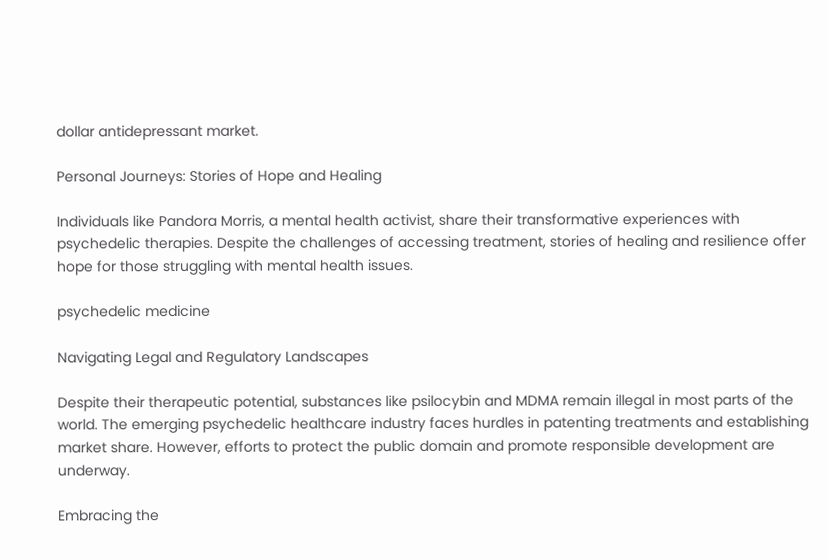dollar antidepressant market.

Personal Journeys: Stories of Hope and Healing

Individuals like Pandora Morris, a mental health activist, share their transformative experiences with psychedelic therapies. Despite the challenges of accessing treatment, stories of healing and resilience offer hope for those struggling with mental health issues.

psychedelic medicine

Navigating Legal and Regulatory Landscapes

Despite their therapeutic potential, substances like psilocybin and MDMA remain illegal in most parts of the world. The emerging psychedelic healthcare industry faces hurdles in patenting treatments and establishing market share. However, efforts to protect the public domain and promote responsible development are underway.

Embracing the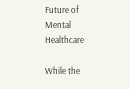Future of Mental Healthcare

While the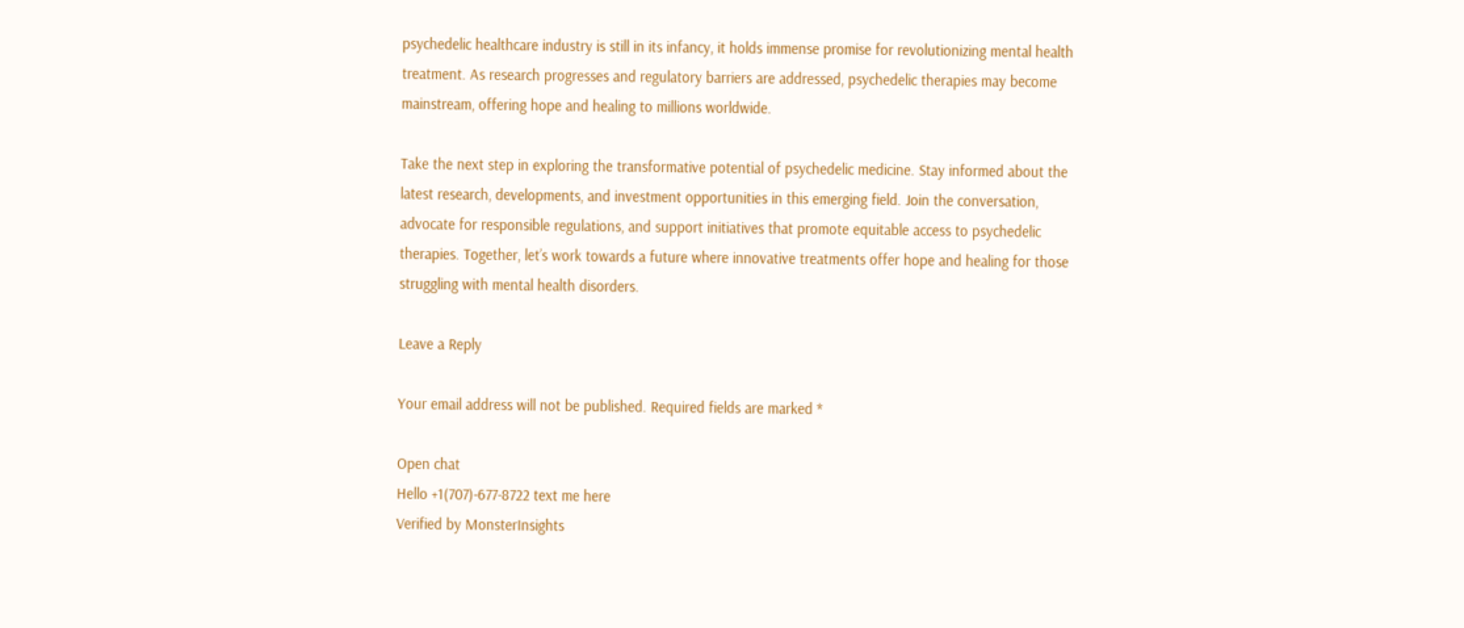psychedelic healthcare industry is still in its infancy, it holds immense promise for revolutionizing mental health treatment. As research progresses and regulatory barriers are addressed, psychedelic therapies may become mainstream, offering hope and healing to millions worldwide.

Take the next step in exploring the transformative potential of psychedelic medicine. Stay informed about the latest research, developments, and investment opportunities in this emerging field. Join the conversation, advocate for responsible regulations, and support initiatives that promote equitable access to psychedelic therapies. Together, let’s work towards a future where innovative treatments offer hope and healing for those struggling with mental health disorders.

Leave a Reply

Your email address will not be published. Required fields are marked *

Open chat
Hello +1(707)-677-8722 text me here
Verified by MonsterInsights